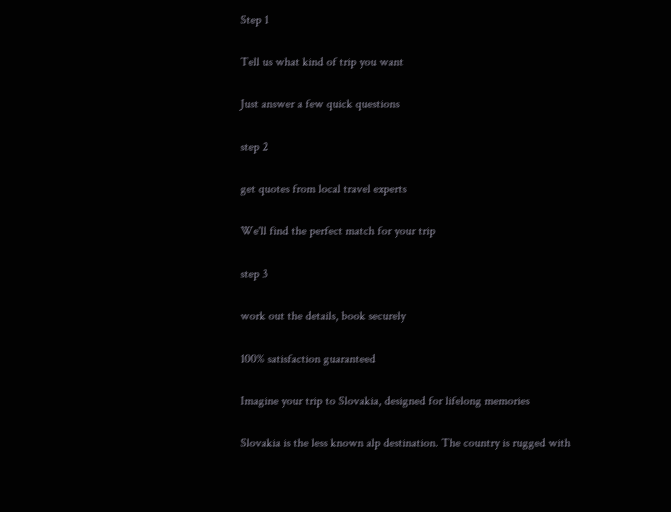Step 1

Tell us what kind of trip you want

Just answer a few quick questions

step 2

get quotes from local travel experts

We'll find the perfect match for your trip

step 3

work out the details, book securely

100% satisfaction guaranteed

Imagine your trip to Slovakia, designed for lifelong memories

Slovakia is the less known alp destination. The country is rugged with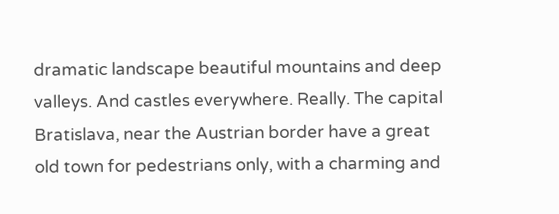dramatic landscape beautiful mountains and deep valleys. And castles everywhere. Really. The capital Bratislava, near the Austrian border have a great old town for pedestrians only, with a charming and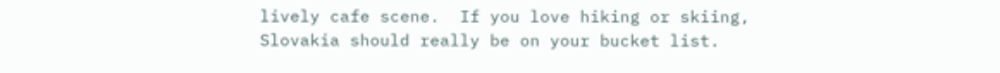lively cafe scene.  If you love hiking or skiing, Slovakia should really be on your bucket list.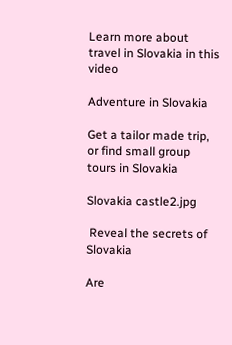Learn more about travel in Slovakia in this video

Adventure in Slovakia

Get a tailor made trip, or find small group tours in Slovakia

Slovakia castle2.jpg

 Reveal the secrets of Slovakia

Are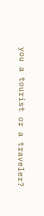you a tourist or a traveler?